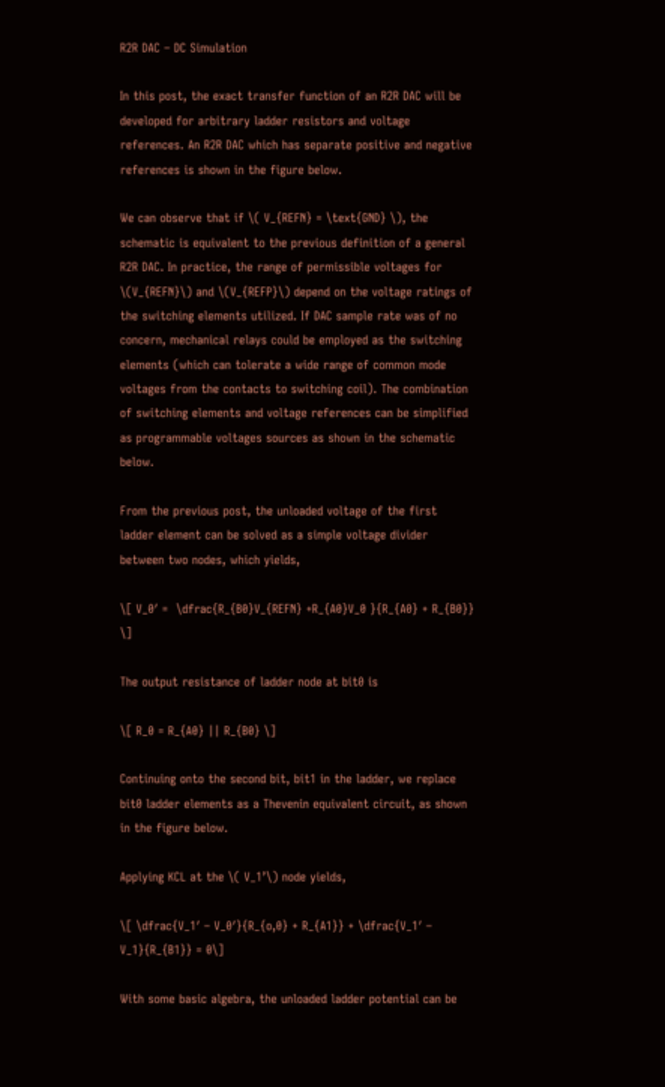R2R DAC – DC Simulation

In this post, the exact transfer function of an R2R DAC will be developed for arbitrary ladder resistors and voltage references. An R2R DAC which has separate positive and negative references is shown in the figure below.

We can observe that if \( V_{REFN} = \text{GND} \), the schematic is equivalent to the previous definition of a general R2R DAC. In practice, the range of permissible voltages for \(V_{REFN}\) and \(V_{REFP}\) depend on the voltage ratings of the switching elements utilized. If DAC sample rate was of no concern, mechanical relays could be employed as the switching elements (which can tolerate a wide range of common mode voltages from the contacts to switching coil). The combination of switching elements and voltage references can be simplified as programmable voltages sources as shown in the schematic below.

From the previous post, the unloaded voltage of the first ladder element can be solved as a simple voltage divider between two nodes, which yields,

\[ V_0′ =  \dfrac{R_{B0}V_{REFN} +R_{A0}V_0 }{R_{A0} + R_{B0}} \]

The output resistance of ladder node at bit0 is

\[ R_0 = R_{A0} || R_{B0} \]

Continuing onto the second bit, bit1 in the ladder, we replace bit0 ladder elements as a Thevenin equivalent circuit, as shown in the figure below.

Applying KCL at the \( V_1’\) node yields,

\[ \dfrac{V_1′ – V_0′}{R_{o,0} + R_{A1}} + \dfrac{V_1′ – V_1}{R_{B1}} = 0\]

With some basic algebra, the unloaded ladder potential can be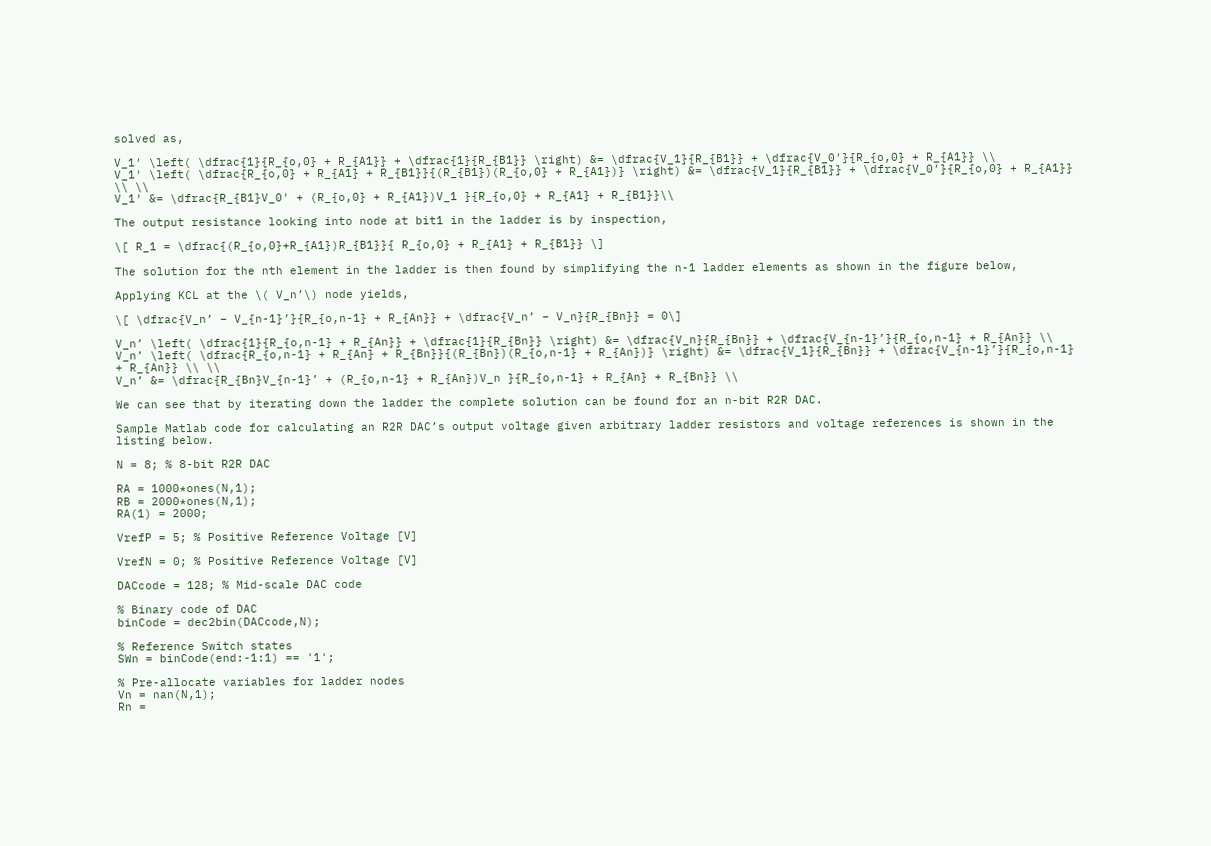solved as,

V_1′ \left( \dfrac{1}{R_{o,0} + R_{A1}} + \dfrac{1}{R_{B1}} \right) &= \dfrac{V_1}{R_{B1}} + \dfrac{V_0′}{R_{o,0} + R_{A1}} \\
V_1′ \left( \dfrac{R_{o,0} + R_{A1} + R_{B1}}{(R_{B1})(R_{o,0} + R_{A1})} \right) &= \dfrac{V_1}{R_{B1}} + \dfrac{V_0′}{R_{o,0} + R_{A1}} \\ \\
V_1′ &= \dfrac{R_{B1}V_0′ + (R_{o,0} + R_{A1})V_1 }{R_{o,0} + R_{A1} + R_{B1}}\\

The output resistance looking into node at bit1 in the ladder is by inspection,

\[ R_1 = \dfrac{(R_{o,0}+R_{A1})R_{B1}}{ R_{o,0} + R_{A1} + R_{B1}} \]

The solution for the nth element in the ladder is then found by simplifying the n-1 ladder elements as shown in the figure below,

Applying KCL at the \( V_n’\) node yields,

\[ \dfrac{V_n’ – V_{n-1}’}{R_{o,n-1} + R_{An}} + \dfrac{V_n’ – V_n}{R_{Bn}} = 0\]

V_n’ \left( \dfrac{1}{R_{o,n-1} + R_{An}} + \dfrac{1}{R_{Bn}} \right) &= \dfrac{V_n}{R_{Bn}} + \dfrac{V_{n-1}’}{R_{o,n-1} + R_{An}} \\
V_n’ \left( \dfrac{R_{o,n-1} + R_{An} + R_{Bn}}{(R_{Bn})(R_{o,n-1} + R_{An})} \right) &= \dfrac{V_1}{R_{Bn}} + \dfrac{V_{n-1}’}{R_{o,n-1} + R_{An}} \\ \\
V_n’ &= \dfrac{R_{Bn}V_{n-1}’ + (R_{o,n-1} + R_{An})V_n }{R_{o,n-1} + R_{An} + R_{Bn}} \\

We can see that by iterating down the ladder the complete solution can be found for an n-bit R2R DAC.

Sample Matlab code for calculating an R2R DAC’s output voltage given arbitrary ladder resistors and voltage references is shown in the listing below.

N = 8; % 8-bit R2R DAC

RA = 1000*ones(N,1);
RB = 2000*ones(N,1);
RA(1) = 2000;

VrefP = 5; % Positive Reference Voltage [V]

VrefN = 0; % Positive Reference Voltage [V]

DACcode = 128; % Mid-scale DAC code

% Binary code of DAC
binCode = dec2bin(DACcode,N);

% Reference Switch states
SWn = binCode(end:-1:1) == '1';

% Pre-allocate variables for ladder nodes
Vn = nan(N,1);
Rn =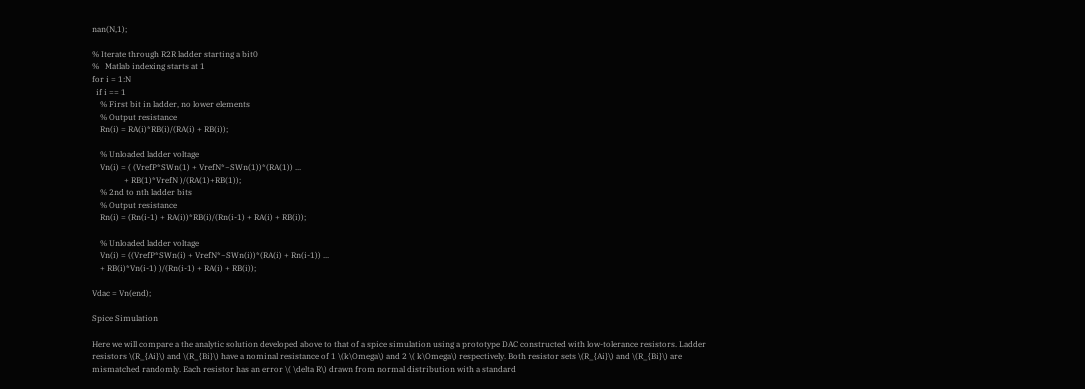nan(N,1);

% Iterate through R2R ladder starting a bit0
%   Matlab indexing starts at 1
for i = 1:N
  if i == 1
    % First bit in ladder, no lower elements
    % Output resistance
    Rn(i) = RA(i)*RB(i)/(RA(i) + RB(i));

    % Unloaded ladder voltage
    Vn(i) = ( (VrefP*SWn(1) + VrefN*~SWn(1))*(RA(1)) ...
                + RB(1)*VrefN )/(RA(1)+RB(1));
    % 2nd to nth ladder bits
    % Output resistance
    Rn(i) = (Rn(i-1) + RA(i))*RB(i)/(Rn(i-1) + RA(i) + RB(i));

    % Unloaded ladder voltage
    Vn(i) = ((VrefP*SWn(i) + VrefN*~SWn(i))*(RA(i) + Rn(i-1)) ...
    + RB(i)*Vn(i-1) )/(Rn(i-1) + RA(i) + RB(i));

Vdac = Vn(end);

Spice Simulation

Here we will compare a the analytic solution developed above to that of a spice simulation using a prototype DAC constructed with low-tolerance resistors. Ladder resistors \(R_{Ai}\) and \(R_{Bi}\) have a nominal resistance of 1 \(k\Omega\) and 2 \( k\Omega\) respectively. Both resistor sets \(R_{Ai}\) and \(R_{Bi}\) are mismatched randomly. Each resistor has an error \( \delta R\) drawn from normal distribution with a standard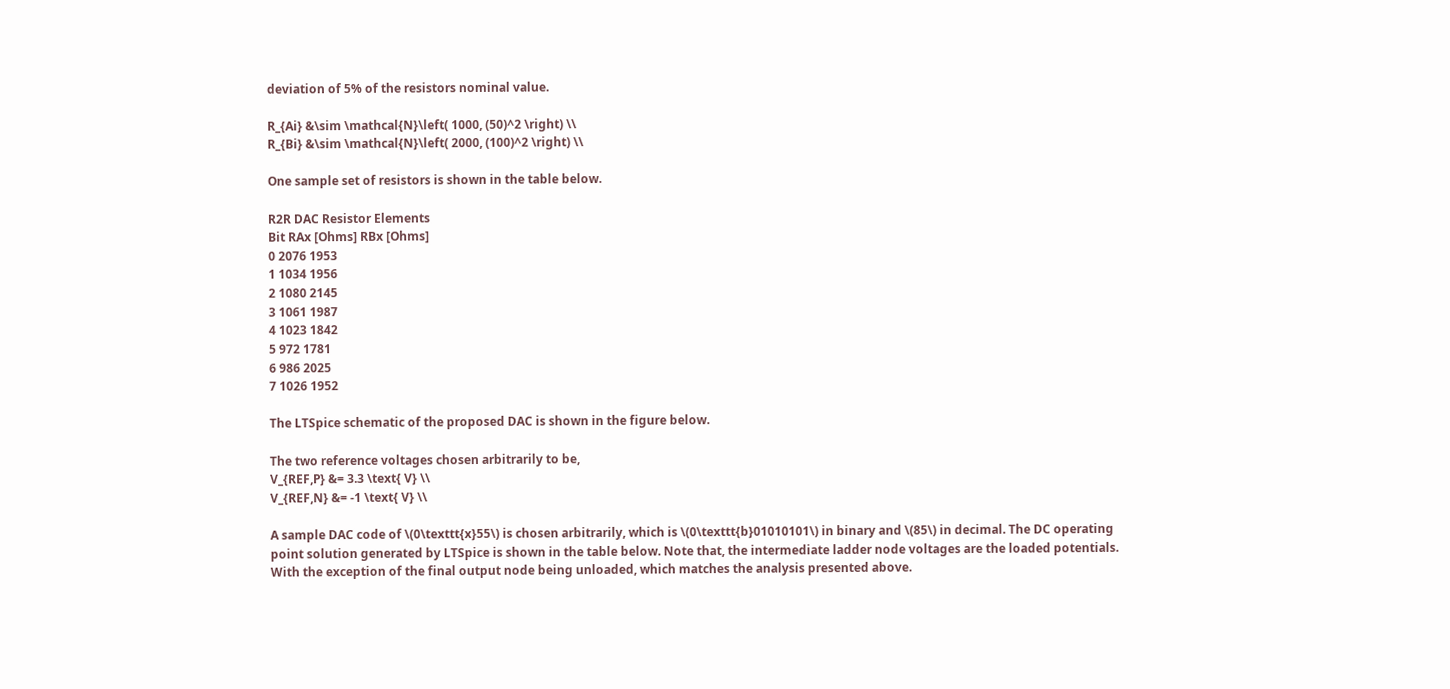deviation of 5% of the resistors nominal value.

R_{Ai} &\sim \mathcal{N}\left( 1000, (50)^2 \right) \\
R_{Bi} &\sim \mathcal{N}\left( 2000, (100)^2 \right) \\

One sample set of resistors is shown in the table below.

R2R DAC Resistor Elements
Bit RAx [Ohms] RBx [Ohms]
0 2076 1953
1 1034 1956
2 1080 2145
3 1061 1987
4 1023 1842
5 972 1781
6 986 2025
7 1026 1952

The LTSpice schematic of the proposed DAC is shown in the figure below.

The two reference voltages chosen arbitrarily to be,
V_{REF,P} &= 3.3 \text{ V} \\
V_{REF,N} &= -1 \text{ V} \\

A sample DAC code of \(0\texttt{x}55\) is chosen arbitrarily, which is \(0\texttt{b}01010101\) in binary and \(85\) in decimal. The DC operating point solution generated by LTSpice is shown in the table below. Note that, the intermediate ladder node voltages are the loaded potentials. With the exception of the final output node being unloaded, which matches the analysis presented above.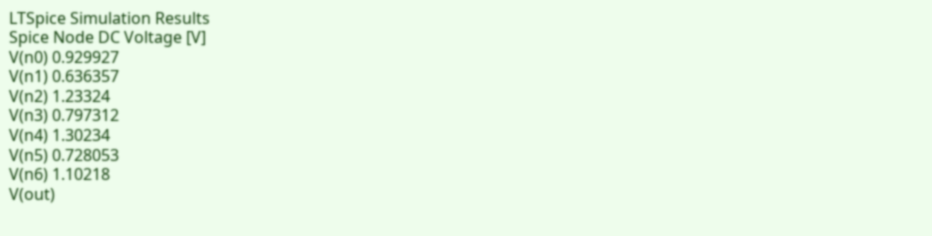LTSpice Simulation Results
Spice Node DC Voltage [V]
V(n0) 0.929927
V(n1) 0.636357
V(n2) 1.23324
V(n3) 0.797312
V(n4) 1.30234
V(n5) 0.728053
V(n6) 1.10218
V(out)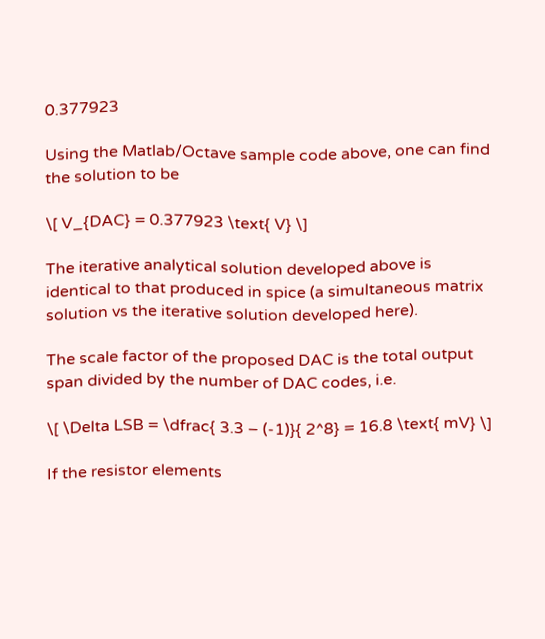0.377923

Using the Matlab/Octave sample code above, one can find the solution to be

\[ V_{DAC} = 0.377923 \text{ V} \]

The iterative analytical solution developed above is identical to that produced in spice (a simultaneous matrix solution vs the iterative solution developed here).

The scale factor of the proposed DAC is the total output span divided by the number of DAC codes, i.e.

\[ \Delta LSB = \dfrac{ 3.3 – (-1)}{ 2^8} = 16.8 \text{ mV} \]

If the resistor elements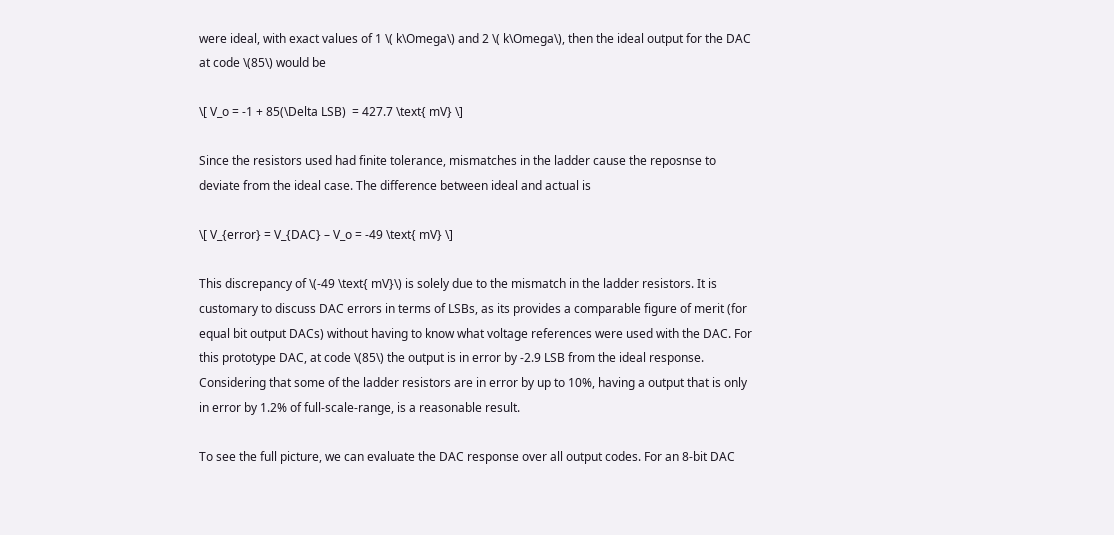were ideal, with exact values of 1 \( k\Omega\) and 2 \( k\Omega\), then the ideal output for the DAC at code \(85\) would be

\[ V_o = -1 + 85(\Delta LSB)  = 427.7 \text{ mV} \]

Since the resistors used had finite tolerance, mismatches in the ladder cause the reposnse to deviate from the ideal case. The difference between ideal and actual is

\[ V_{error} = V_{DAC} – V_o = -49 \text{ mV} \]

This discrepancy of \(-49 \text{ mV}\) is solely due to the mismatch in the ladder resistors. It is customary to discuss DAC errors in terms of LSBs, as its provides a comparable figure of merit (for equal bit output DACs) without having to know what voltage references were used with the DAC. For this prototype DAC, at code \(85\) the output is in error by -2.9 LSB from the ideal response. Considering that some of the ladder resistors are in error by up to 10%, having a output that is only in error by 1.2% of full-scale-range, is a reasonable result.

To see the full picture, we can evaluate the DAC response over all output codes. For an 8-bit DAC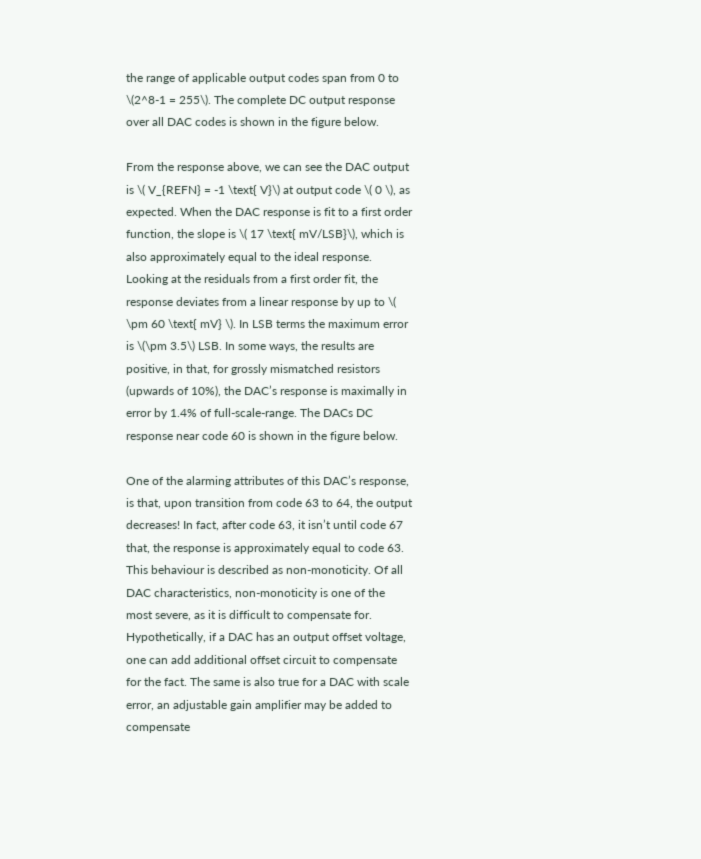the range of applicable output codes span from 0 to \(2^8-1 = 255\). The complete DC output response over all DAC codes is shown in the figure below.

From the response above, we can see the DAC output is \( V_{REFN} = -1 \text{ V}\) at output code \( 0 \), as expected. When the DAC response is fit to a first order function, the slope is \( 17 \text{ mV/LSB}\), which is also approximately equal to the ideal response. Looking at the residuals from a first order fit, the response deviates from a linear response by up to \( \pm 60 \text{ mV} \). In LSB terms the maximum error is \(\pm 3.5\) LSB. In some ways, the results are positive, in that, for grossly mismatched resistors (upwards of 10%), the DAC’s response is maximally in error by 1.4% of full-scale-range. The DACs DC response near code 60 is shown in the figure below.

One of the alarming attributes of this DAC’s response, is that, upon transition from code 63 to 64, the output decreases! In fact, after code 63, it isn’t until code 67 that, the response is approximately equal to code 63. This behaviour is described as non-monoticity. Of all DAC characteristics, non-monoticity is one of the most severe, as it is difficult to compensate for. Hypothetically, if a DAC has an output offset voltage, one can add additional offset circuit to compensate for the fact. The same is also true for a DAC with scale error, an adjustable gain amplifier may be added to compensate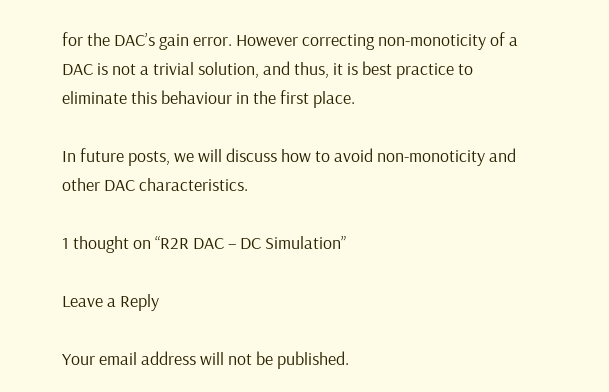for the DAC’s gain error. However correcting non-monoticity of a DAC is not a trivial solution, and thus, it is best practice to eliminate this behaviour in the first place.

In future posts, we will discuss how to avoid non-monoticity and other DAC characteristics.

1 thought on “R2R DAC – DC Simulation”

Leave a Reply

Your email address will not be published.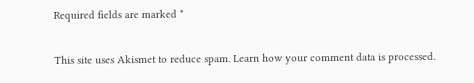Required fields are marked *

This site uses Akismet to reduce spam. Learn how your comment data is processed.